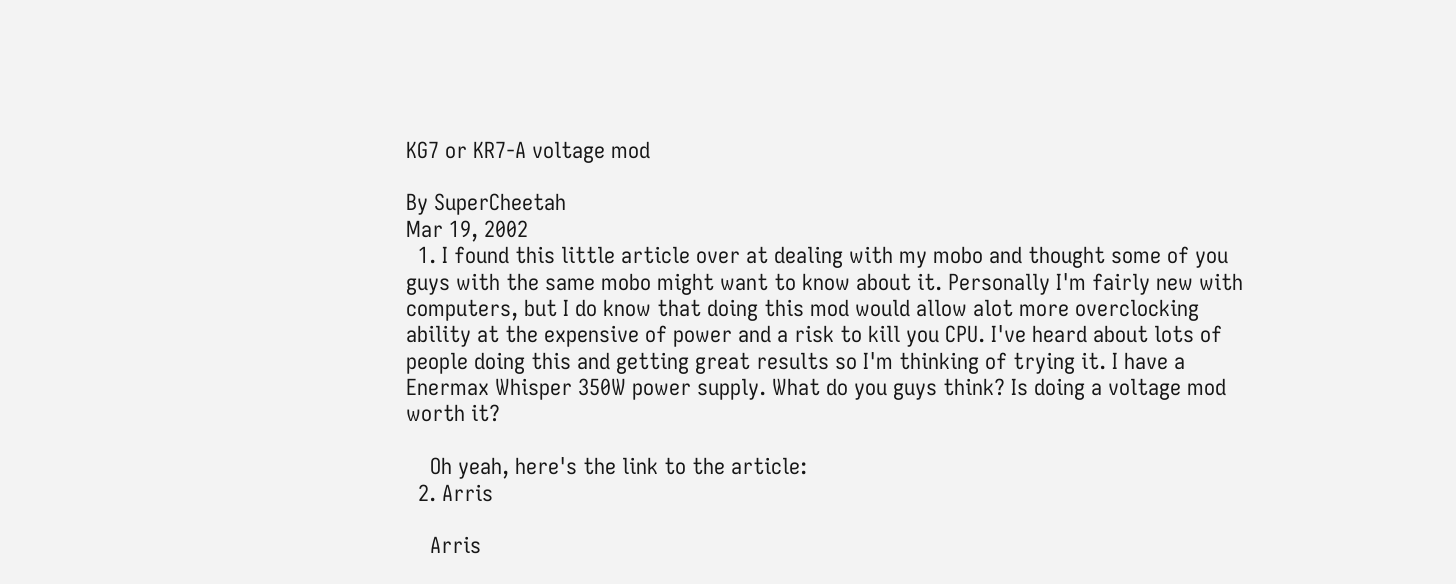KG7 or KR7-A voltage mod

By SuperCheetah
Mar 19, 2002
  1. I found this little article over at dealing with my mobo and thought some of you guys with the same mobo might want to know about it. Personally I'm fairly new with computers, but I do know that doing this mod would allow alot more overclocking ability at the expensive of power and a risk to kill you CPU. I've heard about lots of people doing this and getting great results so I'm thinking of trying it. I have a Enermax Whisper 350W power supply. What do you guys think? Is doing a voltage mod worth it?

    Oh yeah, here's the link to the article:
  2. Arris

    Arris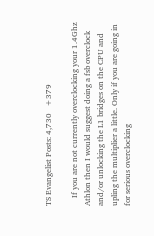TS Evangelist Posts: 4,730   +379

    If you are not currently overclocking your 1.4Ghz Athlon then I would suggest doing a fsb overclock and/or unlocking the L1 bridges on the CPU and upling the multiplier a little. Only if you are going in for serious overclocking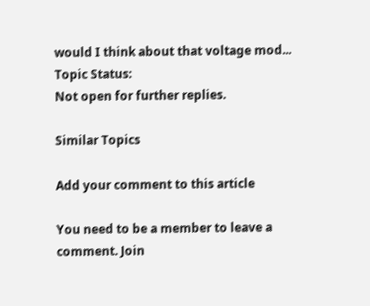would I think about that voltage mod...
Topic Status:
Not open for further replies.

Similar Topics

Add your comment to this article

You need to be a member to leave a comment. Join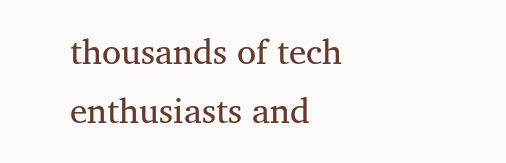thousands of tech enthusiasts and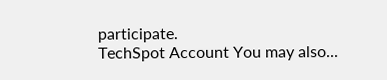participate.
TechSpot Account You may also...